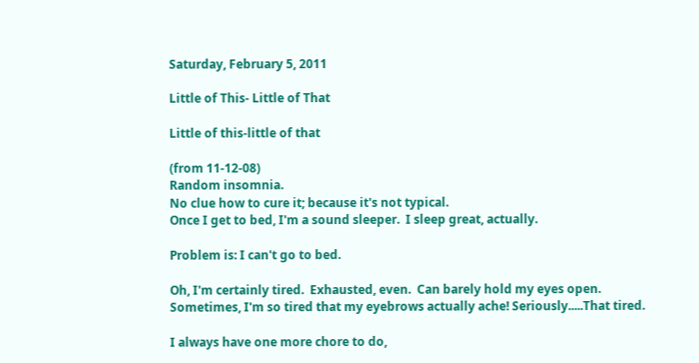Saturday, February 5, 2011

Little of This- Little of That

Little of this-little of that

(from 11-12-08)
Random insomnia.
No clue how to cure it; because it's not typical.
Once I get to bed, I'm a sound sleeper.  I sleep great, actually.

Problem is: I can't go to bed.

Oh, I'm certainly tired.  Exhausted, even.  Can barely hold my eyes open.
Sometimes, I'm so tired that my eyebrows actually ache! Seriously.....That tired.

I always have one more chore to do,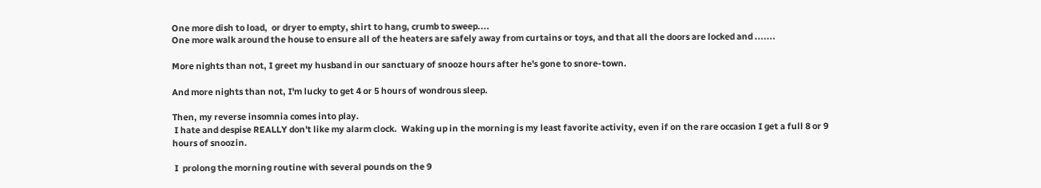One more dish to load,  or dryer to empty, shirt to hang, crumb to sweep....
One more walk around the house to ensure all of the heaters are safely away from curtains or toys, and that all the doors are locked and .......

More nights than not, I greet my husband in our sanctuary of snooze hours after he's gone to snore-town.

And more nights than not, I'm lucky to get 4 or 5 hours of wondrous sleep.

Then, my reverse insomnia comes into play.
 I hate and despise REALLY don't like my alarm clock.  Waking up in the morning is my least favorite activity, even if on the rare occasion I get a full 8 or 9 hours of snoozin.

 I  prolong the morning routine with several pounds on the 9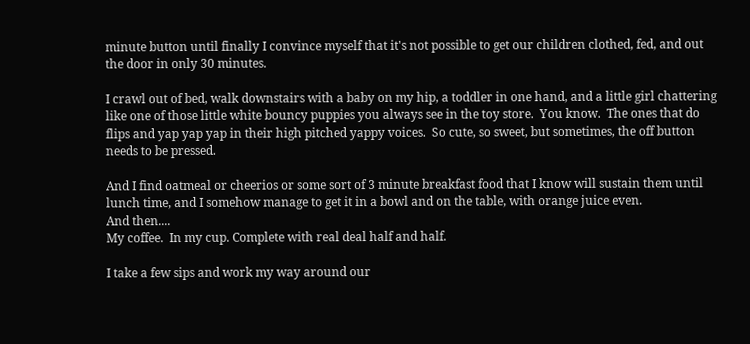minute button until finally I convince myself that it's not possible to get our children clothed, fed, and out the door in only 30 minutes.

I crawl out of bed, walk downstairs with a baby on my hip, a toddler in one hand, and a little girl chattering like one of those little white bouncy puppies you always see in the toy store.  You know.  The ones that do flips and yap yap yap in their high pitched yappy voices.  So cute, so sweet, but sometimes, the off button needs to be pressed.

And I find oatmeal or cheerios or some sort of 3 minute breakfast food that I know will sustain them until lunch time, and I somehow manage to get it in a bowl and on the table, with orange juice even.
And then....
My coffee.  In my cup. Complete with real deal half and half.

I take a few sips and work my way around our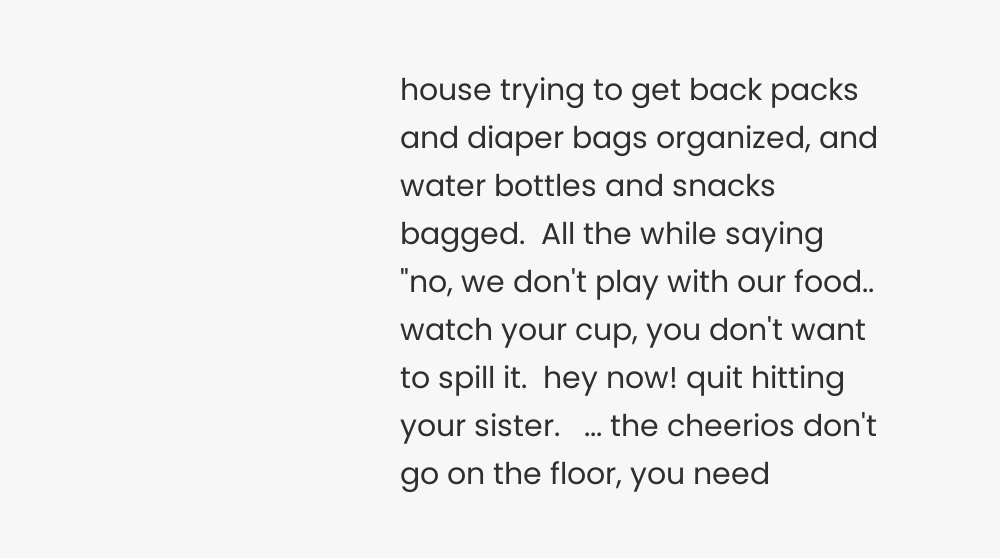house trying to get back packs and diaper bags organized, and water bottles and snacks bagged.  All the while saying "no, we don't play with our food.. watch your cup, you don't want to spill it.  hey now! quit hitting your sister.   ... the cheerios don't go on the floor, you need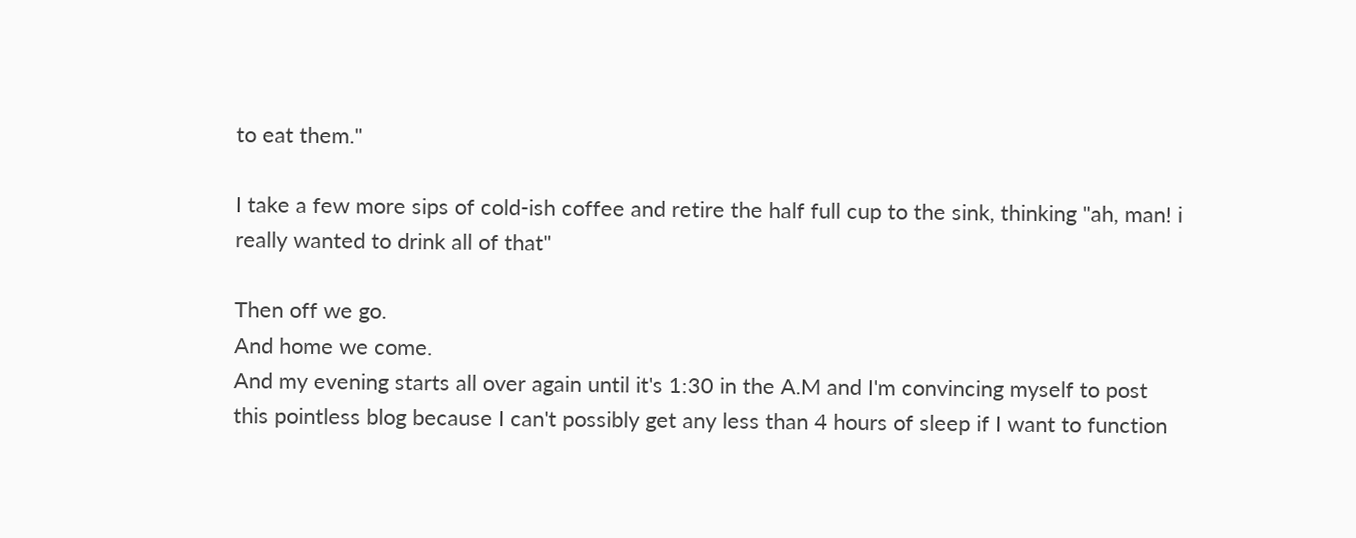to eat them."

I take a few more sips of cold-ish coffee and retire the half full cup to the sink, thinking "ah, man! i really wanted to drink all of that"

Then off we go.
And home we come.
And my evening starts all over again until it's 1:30 in the A.M and I'm convincing myself to post this pointless blog because I can't possibly get any less than 4 hours of sleep if I want to function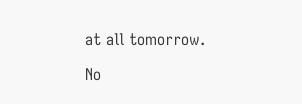at all tomorrow.

No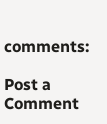comments:

Post a Comment